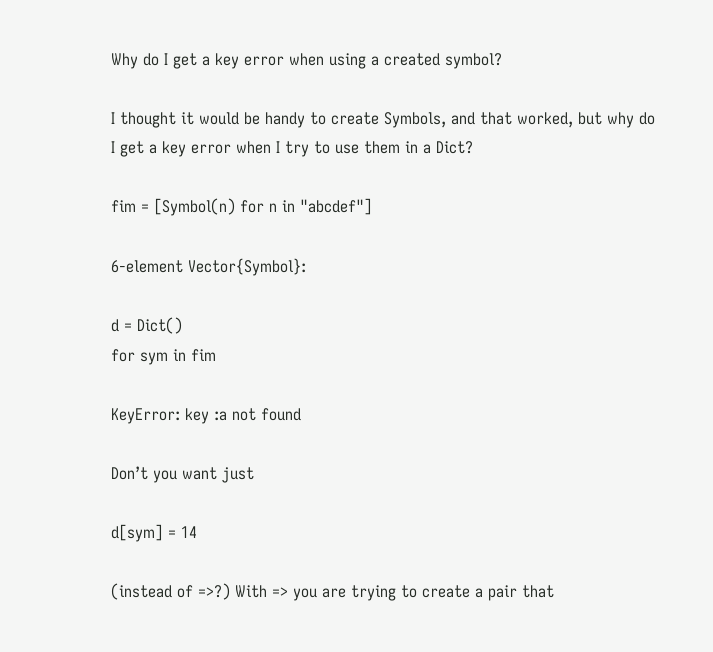Why do I get a key error when using a created symbol?

I thought it would be handy to create Symbols, and that worked, but why do I get a key error when I try to use them in a Dict?

fim = [Symbol(n) for n in "abcdef"]

6-element Vector{Symbol}:

d = Dict()
for sym in fim

KeyError: key :a not found

Don’t you want just

d[sym] = 14

(instead of =>?) With => you are trying to create a pair that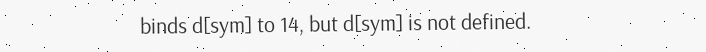binds d[sym] to 14, but d[sym] is not defined.